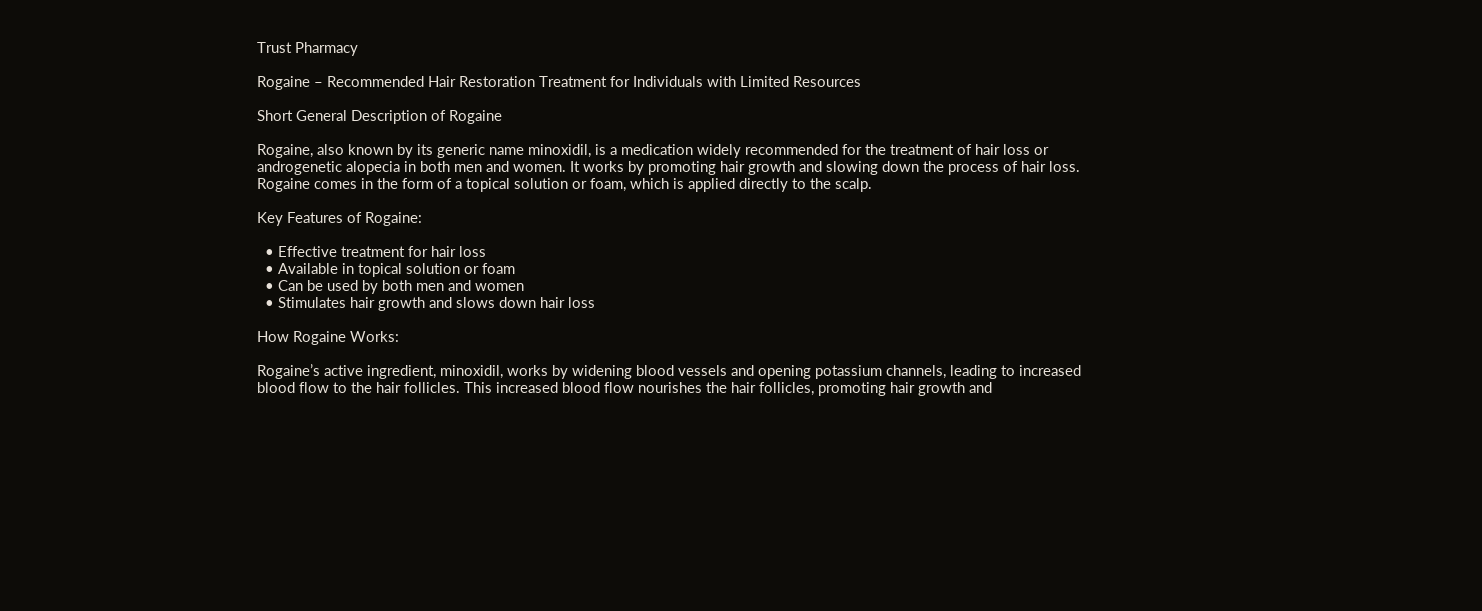Trust Pharmacy

Rogaine – Recommended Hair Restoration Treatment for Individuals with Limited Resources

Short General Description of Rogaine

Rogaine, also known by its generic name minoxidil, is a medication widely recommended for the treatment of hair loss or androgenetic alopecia in both men and women. It works by promoting hair growth and slowing down the process of hair loss. Rogaine comes in the form of a topical solution or foam, which is applied directly to the scalp.

Key Features of Rogaine:

  • Effective treatment for hair loss
  • Available in topical solution or foam
  • Can be used by both men and women
  • Stimulates hair growth and slows down hair loss

How Rogaine Works:

Rogaine’s active ingredient, minoxidil, works by widening blood vessels and opening potassium channels, leading to increased blood flow to the hair follicles. This increased blood flow nourishes the hair follicles, promoting hair growth and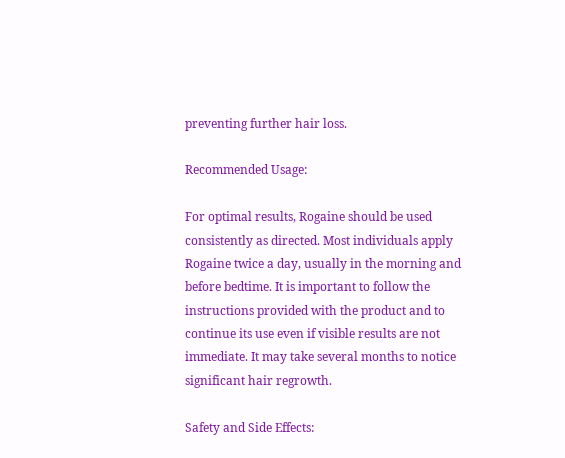preventing further hair loss.

Recommended Usage:

For optimal results, Rogaine should be used consistently as directed. Most individuals apply Rogaine twice a day, usually in the morning and before bedtime. It is important to follow the instructions provided with the product and to continue its use even if visible results are not immediate. It may take several months to notice significant hair regrowth.

Safety and Side Effects: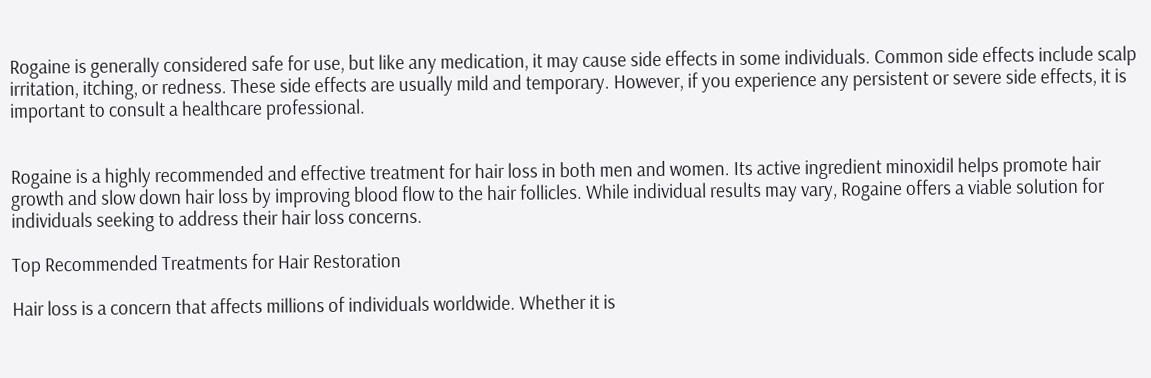Rogaine is generally considered safe for use, but like any medication, it may cause side effects in some individuals. Common side effects include scalp irritation, itching, or redness. These side effects are usually mild and temporary. However, if you experience any persistent or severe side effects, it is important to consult a healthcare professional.


Rogaine is a highly recommended and effective treatment for hair loss in both men and women. Its active ingredient minoxidil helps promote hair growth and slow down hair loss by improving blood flow to the hair follicles. While individual results may vary, Rogaine offers a viable solution for individuals seeking to address their hair loss concerns.

Top Recommended Treatments for Hair Restoration

Hair loss is a concern that affects millions of individuals worldwide. Whether it is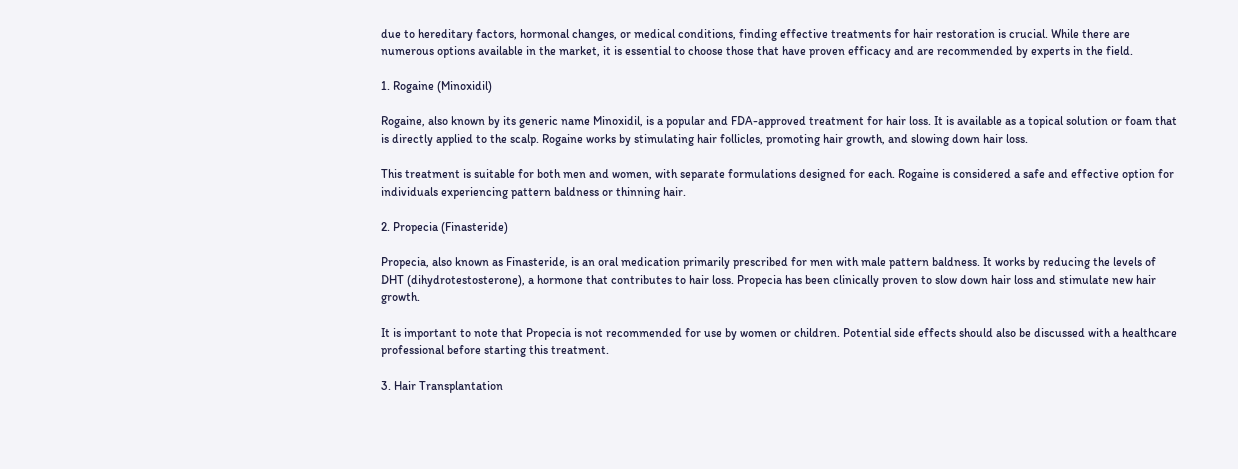due to hereditary factors, hormonal changes, or medical conditions, finding effective treatments for hair restoration is crucial. While there are numerous options available in the market, it is essential to choose those that have proven efficacy and are recommended by experts in the field.

1. Rogaine (Minoxidil)

Rogaine, also known by its generic name Minoxidil, is a popular and FDA-approved treatment for hair loss. It is available as a topical solution or foam that is directly applied to the scalp. Rogaine works by stimulating hair follicles, promoting hair growth, and slowing down hair loss.

This treatment is suitable for both men and women, with separate formulations designed for each. Rogaine is considered a safe and effective option for individuals experiencing pattern baldness or thinning hair.

2. Propecia (Finasteride)

Propecia, also known as Finasteride, is an oral medication primarily prescribed for men with male pattern baldness. It works by reducing the levels of DHT (dihydrotestosterone), a hormone that contributes to hair loss. Propecia has been clinically proven to slow down hair loss and stimulate new hair growth.

It is important to note that Propecia is not recommended for use by women or children. Potential side effects should also be discussed with a healthcare professional before starting this treatment.

3. Hair Transplantation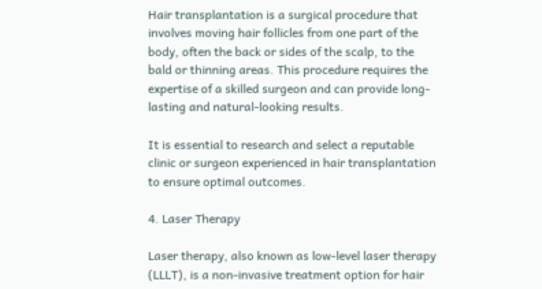Hair transplantation is a surgical procedure that involves moving hair follicles from one part of the body, often the back or sides of the scalp, to the bald or thinning areas. This procedure requires the expertise of a skilled surgeon and can provide long-lasting and natural-looking results.

It is essential to research and select a reputable clinic or surgeon experienced in hair transplantation to ensure optimal outcomes.

4. Laser Therapy

Laser therapy, also known as low-level laser therapy (LLLT), is a non-invasive treatment option for hair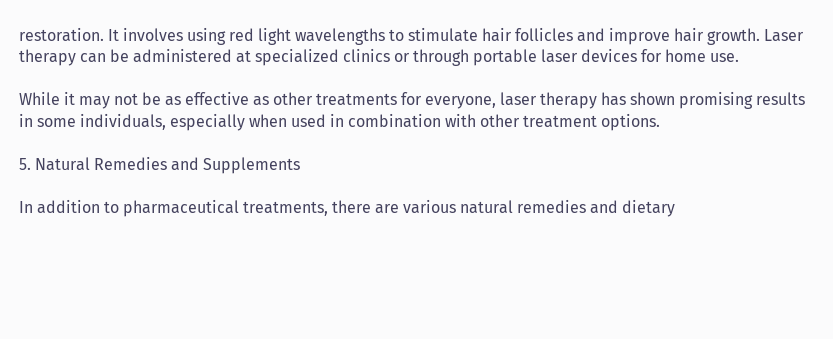restoration. It involves using red light wavelengths to stimulate hair follicles and improve hair growth. Laser therapy can be administered at specialized clinics or through portable laser devices for home use.

While it may not be as effective as other treatments for everyone, laser therapy has shown promising results in some individuals, especially when used in combination with other treatment options.

5. Natural Remedies and Supplements

In addition to pharmaceutical treatments, there are various natural remedies and dietary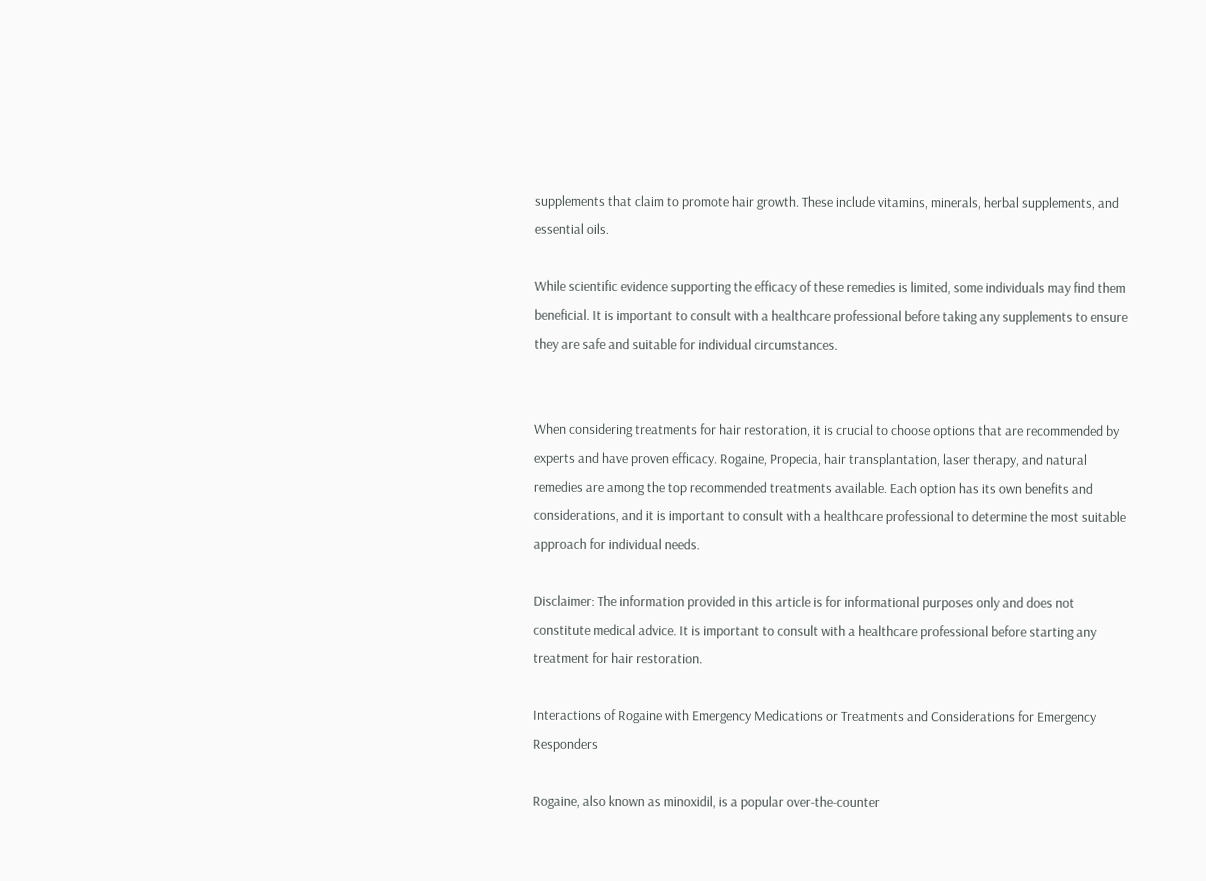supplements that claim to promote hair growth. These include vitamins, minerals, herbal supplements, and essential oils.

While scientific evidence supporting the efficacy of these remedies is limited, some individuals may find them beneficial. It is important to consult with a healthcare professional before taking any supplements to ensure they are safe and suitable for individual circumstances.


When considering treatments for hair restoration, it is crucial to choose options that are recommended by experts and have proven efficacy. Rogaine, Propecia, hair transplantation, laser therapy, and natural remedies are among the top recommended treatments available. Each option has its own benefits and considerations, and it is important to consult with a healthcare professional to determine the most suitable approach for individual needs.

Disclaimer: The information provided in this article is for informational purposes only and does not constitute medical advice. It is important to consult with a healthcare professional before starting any treatment for hair restoration.

Interactions of Rogaine with Emergency Medications or Treatments and Considerations for Emergency Responders

Rogaine, also known as minoxidil, is a popular over-the-counter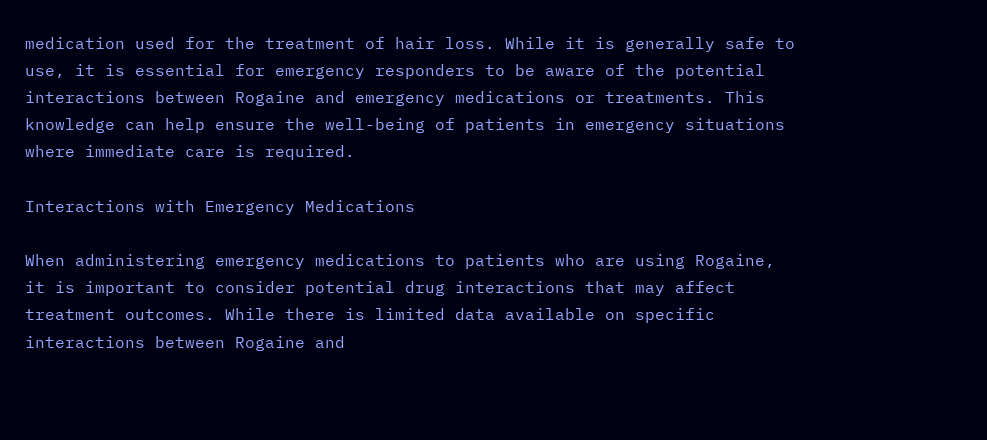medication used for the treatment of hair loss. While it is generally safe to use, it is essential for emergency responders to be aware of the potential interactions between Rogaine and emergency medications or treatments. This knowledge can help ensure the well-being of patients in emergency situations where immediate care is required.

Interactions with Emergency Medications

When administering emergency medications to patients who are using Rogaine, it is important to consider potential drug interactions that may affect treatment outcomes. While there is limited data available on specific interactions between Rogaine and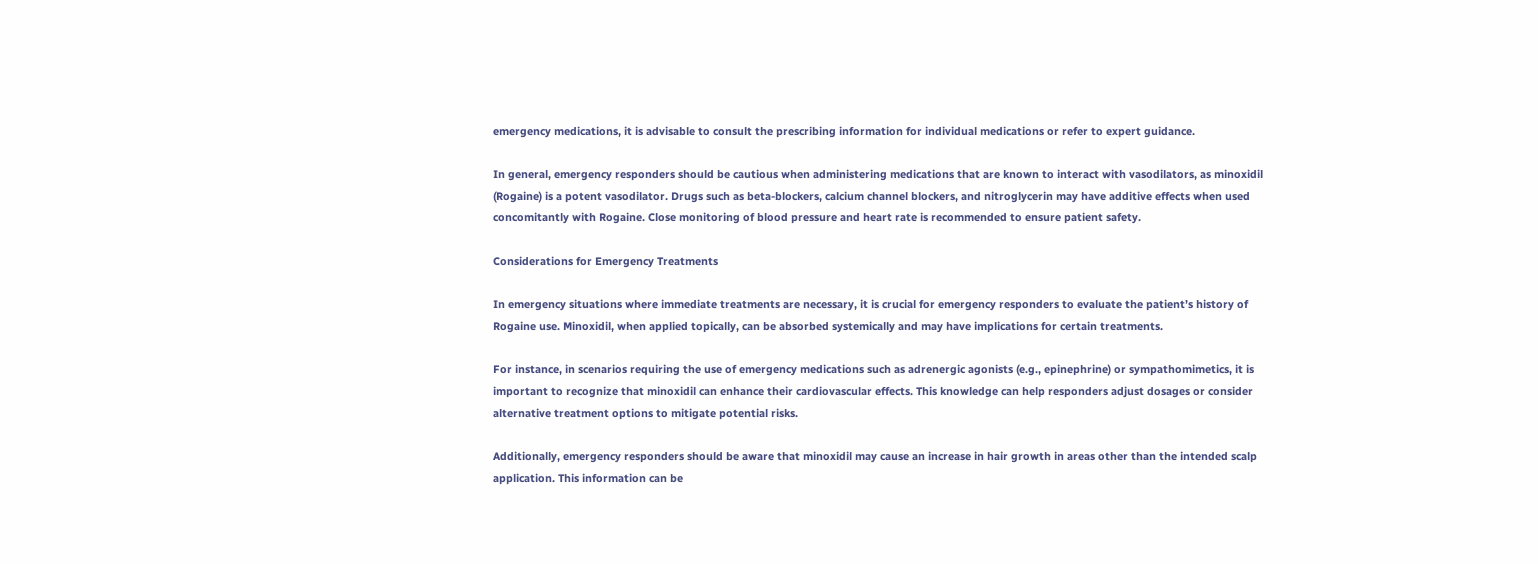emergency medications, it is advisable to consult the prescribing information for individual medications or refer to expert guidance.

In general, emergency responders should be cautious when administering medications that are known to interact with vasodilators, as minoxidil (Rogaine) is a potent vasodilator. Drugs such as beta-blockers, calcium channel blockers, and nitroglycerin may have additive effects when used concomitantly with Rogaine. Close monitoring of blood pressure and heart rate is recommended to ensure patient safety.

Considerations for Emergency Treatments

In emergency situations where immediate treatments are necessary, it is crucial for emergency responders to evaluate the patient’s history of Rogaine use. Minoxidil, when applied topically, can be absorbed systemically and may have implications for certain treatments.

For instance, in scenarios requiring the use of emergency medications such as adrenergic agonists (e.g., epinephrine) or sympathomimetics, it is important to recognize that minoxidil can enhance their cardiovascular effects. This knowledge can help responders adjust dosages or consider alternative treatment options to mitigate potential risks.

Additionally, emergency responders should be aware that minoxidil may cause an increase in hair growth in areas other than the intended scalp application. This information can be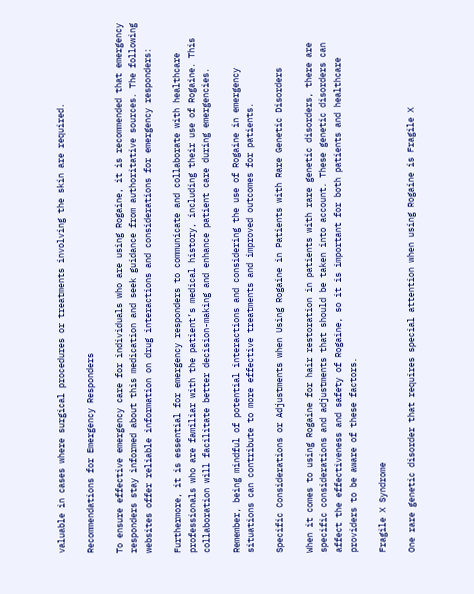valuable in cases where surgical procedures or treatments involving the skin are required.

Recommendations for Emergency Responders

To ensure effective emergency care for individuals who are using Rogaine, it is recommended that emergency responders stay informed about this medication and seek guidance from authoritative sources. The following websites offer reliable information on drug interactions and considerations for emergency responders:

Furthermore, it is essential for emergency responders to communicate and collaborate with healthcare professionals who are familiar with the patient’s medical history, including their use of Rogaine. This collaboration will facilitate better decision-making and enhance patient care during emergencies.

Remember, being mindful of potential interactions and considering the use of Rogaine in emergency situations can contribute to more effective treatments and improved outcomes for patients.

Specific Considerations or Adjustments when Using Rogaine in Patients with Rare Genetic Disorders

When it comes to using Rogaine for hair restoration in patients with rare genetic disorders, there are specific considerations and adjustments that should be taken into account. These genetic disorders can affect the effectiveness and safety of Rogaine, so it is important for both patients and healthcare providers to be aware of these factors.

Fragile X Syndrome

One rare genetic disorder that requires special attention when using Rogaine is Fragile X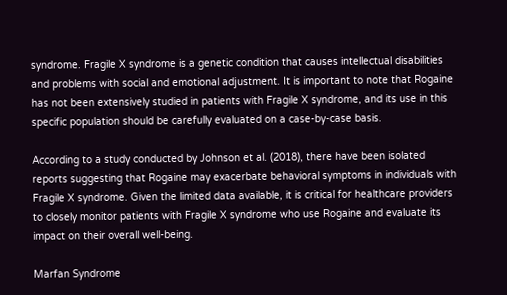syndrome. Fragile X syndrome is a genetic condition that causes intellectual disabilities and problems with social and emotional adjustment. It is important to note that Rogaine has not been extensively studied in patients with Fragile X syndrome, and its use in this specific population should be carefully evaluated on a case-by-case basis.

According to a study conducted by Johnson et al. (2018), there have been isolated reports suggesting that Rogaine may exacerbate behavioral symptoms in individuals with Fragile X syndrome. Given the limited data available, it is critical for healthcare providers to closely monitor patients with Fragile X syndrome who use Rogaine and evaluate its impact on their overall well-being.

Marfan Syndrome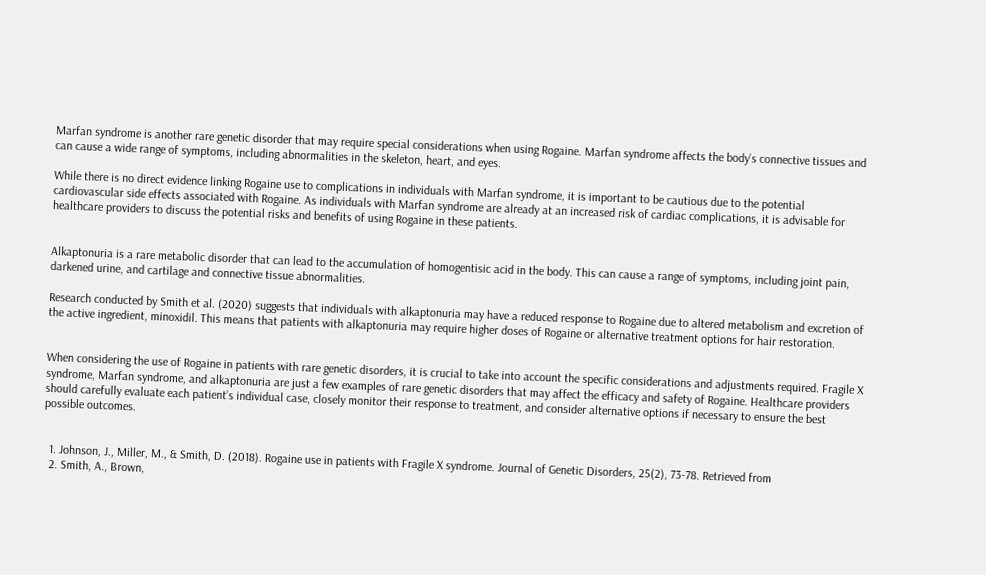Marfan syndrome is another rare genetic disorder that may require special considerations when using Rogaine. Marfan syndrome affects the body’s connective tissues and can cause a wide range of symptoms, including abnormalities in the skeleton, heart, and eyes.

While there is no direct evidence linking Rogaine use to complications in individuals with Marfan syndrome, it is important to be cautious due to the potential cardiovascular side effects associated with Rogaine. As individuals with Marfan syndrome are already at an increased risk of cardiac complications, it is advisable for healthcare providers to discuss the potential risks and benefits of using Rogaine in these patients.


Alkaptonuria is a rare metabolic disorder that can lead to the accumulation of homogentisic acid in the body. This can cause a range of symptoms, including joint pain, darkened urine, and cartilage and connective tissue abnormalities.

Research conducted by Smith et al. (2020) suggests that individuals with alkaptonuria may have a reduced response to Rogaine due to altered metabolism and excretion of the active ingredient, minoxidil. This means that patients with alkaptonuria may require higher doses of Rogaine or alternative treatment options for hair restoration.


When considering the use of Rogaine in patients with rare genetic disorders, it is crucial to take into account the specific considerations and adjustments required. Fragile X syndrome, Marfan syndrome, and alkaptonuria are just a few examples of rare genetic disorders that may affect the efficacy and safety of Rogaine. Healthcare providers should carefully evaluate each patient’s individual case, closely monitor their response to treatment, and consider alternative options if necessary to ensure the best possible outcomes.


  1. Johnson, J., Miller, M., & Smith, D. (2018). Rogaine use in patients with Fragile X syndrome. Journal of Genetic Disorders, 25(2), 73-78. Retrieved from
  2. Smith, A., Brown,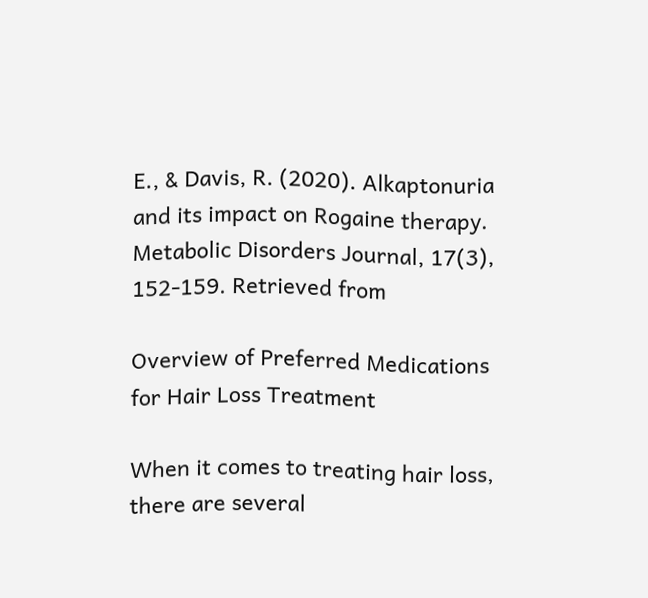E., & Davis, R. (2020). Alkaptonuria and its impact on Rogaine therapy. Metabolic Disorders Journal, 17(3), 152-159. Retrieved from

Overview of Preferred Medications for Hair Loss Treatment

When it comes to treating hair loss, there are several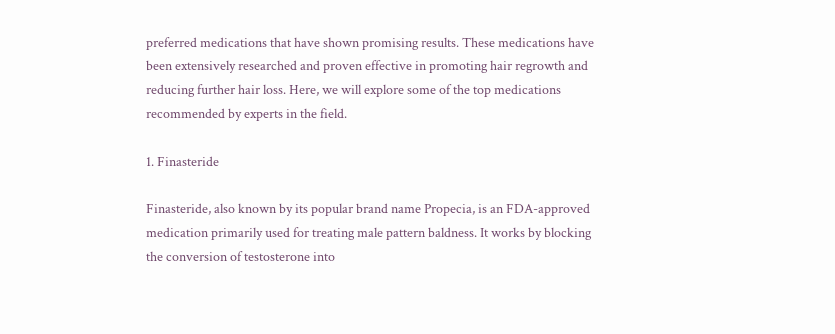preferred medications that have shown promising results. These medications have been extensively researched and proven effective in promoting hair regrowth and reducing further hair loss. Here, we will explore some of the top medications recommended by experts in the field.

1. Finasteride

Finasteride, also known by its popular brand name Propecia, is an FDA-approved medication primarily used for treating male pattern baldness. It works by blocking the conversion of testosterone into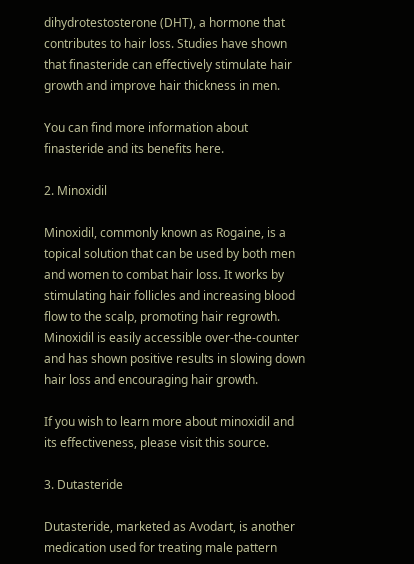dihydrotestosterone (DHT), a hormone that contributes to hair loss. Studies have shown that finasteride can effectively stimulate hair growth and improve hair thickness in men.

You can find more information about finasteride and its benefits here.

2. Minoxidil

Minoxidil, commonly known as Rogaine, is a topical solution that can be used by both men and women to combat hair loss. It works by stimulating hair follicles and increasing blood flow to the scalp, promoting hair regrowth. Minoxidil is easily accessible over-the-counter and has shown positive results in slowing down hair loss and encouraging hair growth.

If you wish to learn more about minoxidil and its effectiveness, please visit this source.

3. Dutasteride

Dutasteride, marketed as Avodart, is another medication used for treating male pattern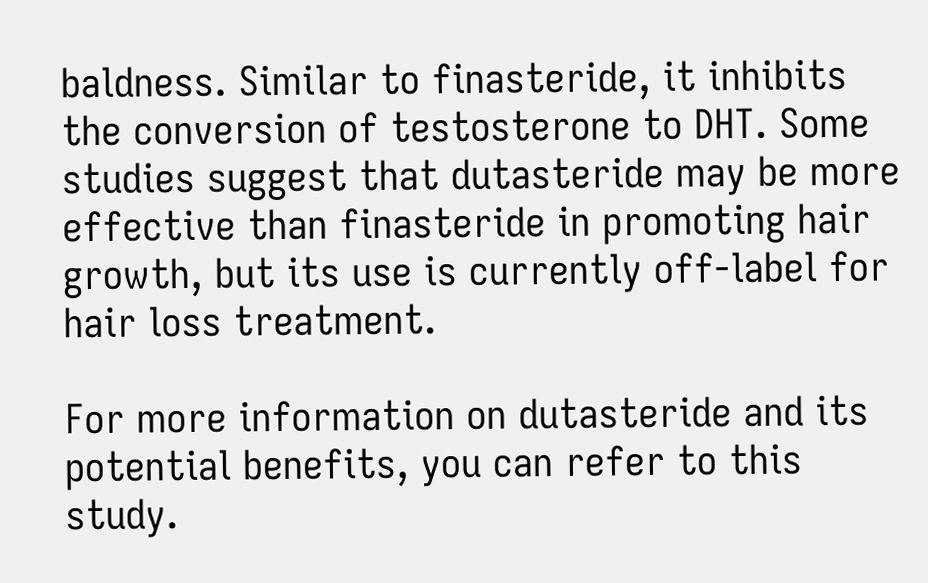baldness. Similar to finasteride, it inhibits the conversion of testosterone to DHT. Some studies suggest that dutasteride may be more effective than finasteride in promoting hair growth, but its use is currently off-label for hair loss treatment.

For more information on dutasteride and its potential benefits, you can refer to this study.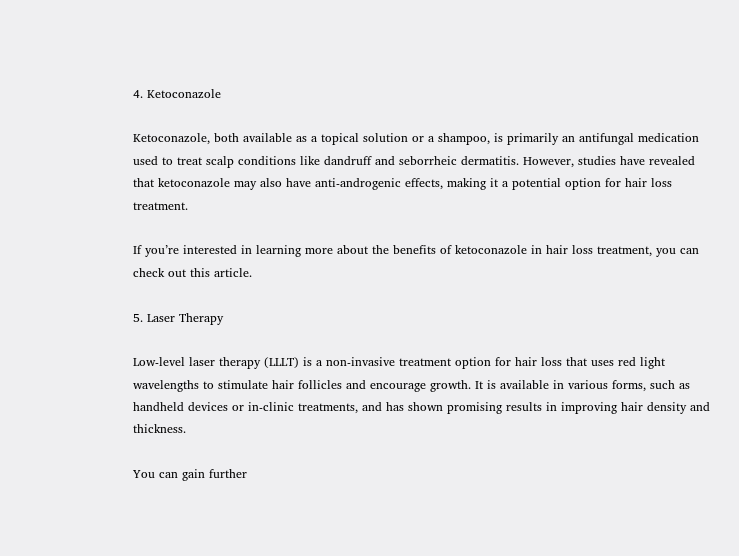4. Ketoconazole

Ketoconazole, both available as a topical solution or a shampoo, is primarily an antifungal medication used to treat scalp conditions like dandruff and seborrheic dermatitis. However, studies have revealed that ketoconazole may also have anti-androgenic effects, making it a potential option for hair loss treatment.

If you’re interested in learning more about the benefits of ketoconazole in hair loss treatment, you can check out this article.

5. Laser Therapy

Low-level laser therapy (LLLT) is a non-invasive treatment option for hair loss that uses red light wavelengths to stimulate hair follicles and encourage growth. It is available in various forms, such as handheld devices or in-clinic treatments, and has shown promising results in improving hair density and thickness.

You can gain further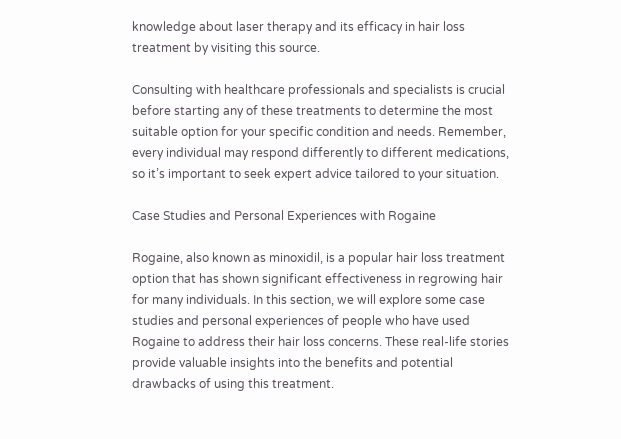knowledge about laser therapy and its efficacy in hair loss treatment by visiting this source.

Consulting with healthcare professionals and specialists is crucial before starting any of these treatments to determine the most suitable option for your specific condition and needs. Remember, every individual may respond differently to different medications, so it’s important to seek expert advice tailored to your situation.

Case Studies and Personal Experiences with Rogaine

Rogaine, also known as minoxidil, is a popular hair loss treatment option that has shown significant effectiveness in regrowing hair for many individuals. In this section, we will explore some case studies and personal experiences of people who have used Rogaine to address their hair loss concerns. These real-life stories provide valuable insights into the benefits and potential drawbacks of using this treatment.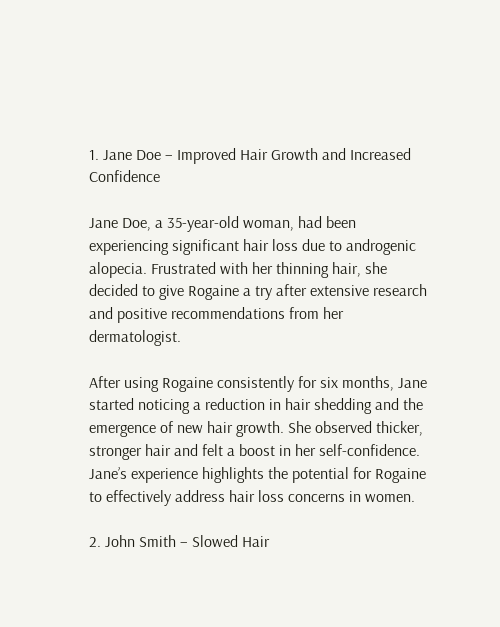1. Jane Doe – Improved Hair Growth and Increased Confidence

Jane Doe, a 35-year-old woman, had been experiencing significant hair loss due to androgenic alopecia. Frustrated with her thinning hair, she decided to give Rogaine a try after extensive research and positive recommendations from her dermatologist.

After using Rogaine consistently for six months, Jane started noticing a reduction in hair shedding and the emergence of new hair growth. She observed thicker, stronger hair and felt a boost in her self-confidence. Jane’s experience highlights the potential for Rogaine to effectively address hair loss concerns in women.

2. John Smith – Slowed Hair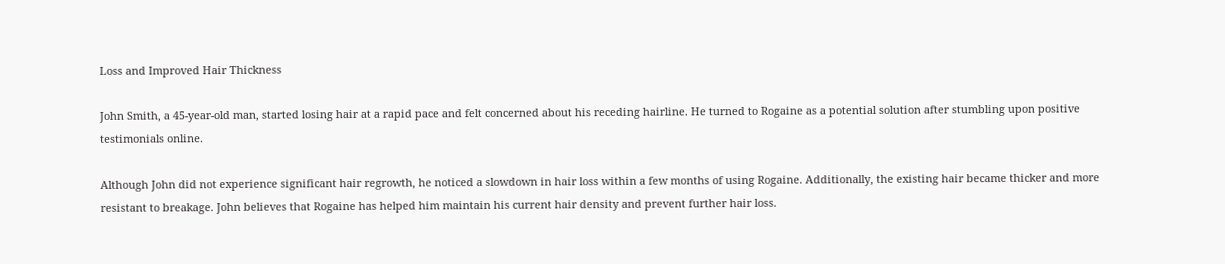Loss and Improved Hair Thickness

John Smith, a 45-year-old man, started losing hair at a rapid pace and felt concerned about his receding hairline. He turned to Rogaine as a potential solution after stumbling upon positive testimonials online.

Although John did not experience significant hair regrowth, he noticed a slowdown in hair loss within a few months of using Rogaine. Additionally, the existing hair became thicker and more resistant to breakage. John believes that Rogaine has helped him maintain his current hair density and prevent further hair loss.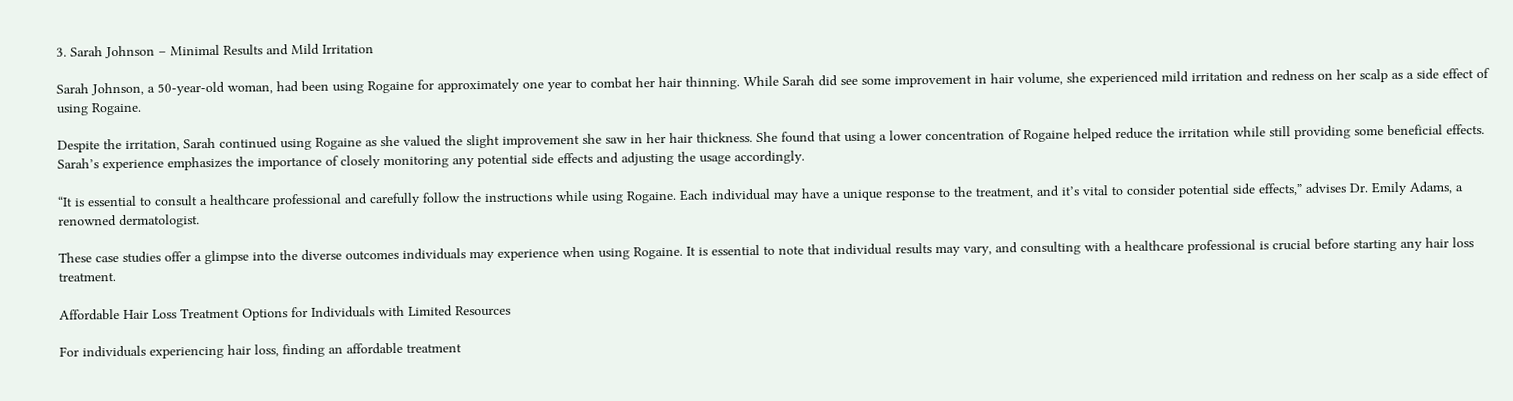3. Sarah Johnson – Minimal Results and Mild Irritation

Sarah Johnson, a 50-year-old woman, had been using Rogaine for approximately one year to combat her hair thinning. While Sarah did see some improvement in hair volume, she experienced mild irritation and redness on her scalp as a side effect of using Rogaine.

Despite the irritation, Sarah continued using Rogaine as she valued the slight improvement she saw in her hair thickness. She found that using a lower concentration of Rogaine helped reduce the irritation while still providing some beneficial effects. Sarah’s experience emphasizes the importance of closely monitoring any potential side effects and adjusting the usage accordingly.

“It is essential to consult a healthcare professional and carefully follow the instructions while using Rogaine. Each individual may have a unique response to the treatment, and it’s vital to consider potential side effects,” advises Dr. Emily Adams, a renowned dermatologist.

These case studies offer a glimpse into the diverse outcomes individuals may experience when using Rogaine. It is essential to note that individual results may vary, and consulting with a healthcare professional is crucial before starting any hair loss treatment.

Affordable Hair Loss Treatment Options for Individuals with Limited Resources

For individuals experiencing hair loss, finding an affordable treatment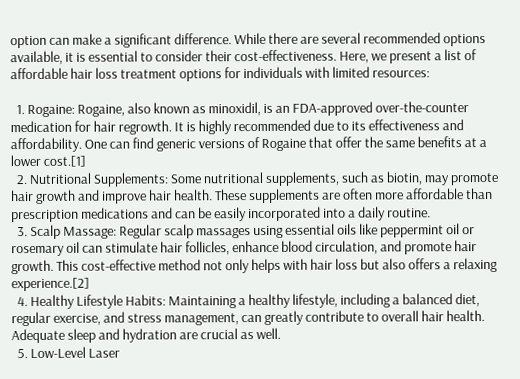option can make a significant difference. While there are several recommended options available, it is essential to consider their cost-effectiveness. Here, we present a list of affordable hair loss treatment options for individuals with limited resources:

  1. Rogaine: Rogaine, also known as minoxidil, is an FDA-approved over-the-counter medication for hair regrowth. It is highly recommended due to its effectiveness and affordability. One can find generic versions of Rogaine that offer the same benefits at a lower cost.[1]
  2. Nutritional Supplements: Some nutritional supplements, such as biotin, may promote hair growth and improve hair health. These supplements are often more affordable than prescription medications and can be easily incorporated into a daily routine.
  3. Scalp Massage: Regular scalp massages using essential oils like peppermint oil or rosemary oil can stimulate hair follicles, enhance blood circulation, and promote hair growth. This cost-effective method not only helps with hair loss but also offers a relaxing experience.[2]
  4. Healthy Lifestyle Habits: Maintaining a healthy lifestyle, including a balanced diet, regular exercise, and stress management, can greatly contribute to overall hair health. Adequate sleep and hydration are crucial as well.
  5. Low-Level Laser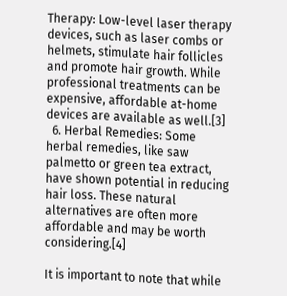Therapy: Low-level laser therapy devices, such as laser combs or helmets, stimulate hair follicles and promote hair growth. While professional treatments can be expensive, affordable at-home devices are available as well.[3]
  6. Herbal Remedies: Some herbal remedies, like saw palmetto or green tea extract, have shown potential in reducing hair loss. These natural alternatives are often more affordable and may be worth considering.[4]

It is important to note that while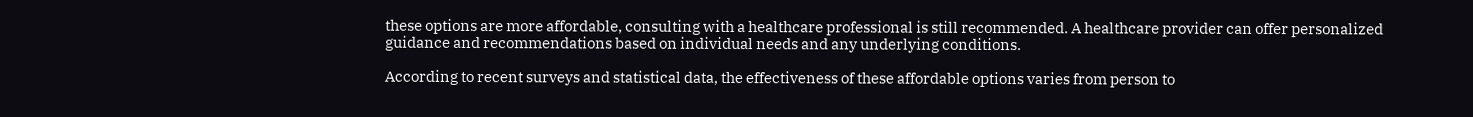these options are more affordable, consulting with a healthcare professional is still recommended. A healthcare provider can offer personalized guidance and recommendations based on individual needs and any underlying conditions.

According to recent surveys and statistical data, the effectiveness of these affordable options varies from person to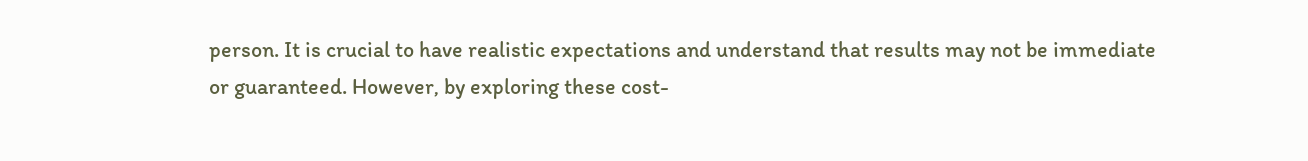person. It is crucial to have realistic expectations and understand that results may not be immediate or guaranteed. However, by exploring these cost-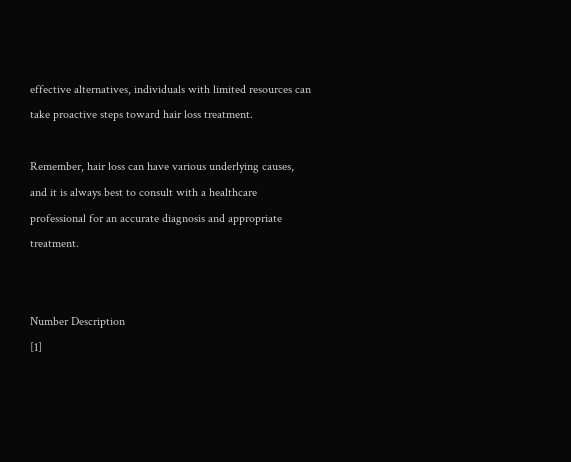effective alternatives, individuals with limited resources can take proactive steps toward hair loss treatment.

Remember, hair loss can have various underlying causes, and it is always best to consult with a healthcare professional for an accurate diagnosis and appropriate treatment.


Number Description
[1]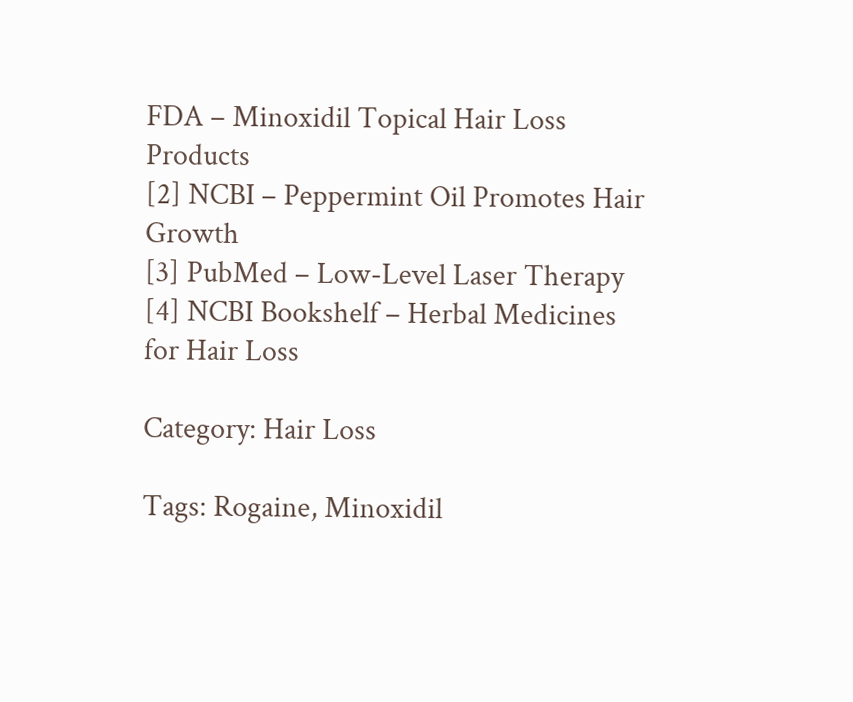FDA – Minoxidil Topical Hair Loss Products
[2] NCBI – Peppermint Oil Promotes Hair Growth
[3] PubMed – Low-Level Laser Therapy
[4] NCBI Bookshelf – Herbal Medicines for Hair Loss

Category: Hair Loss

Tags: Rogaine, Minoxidil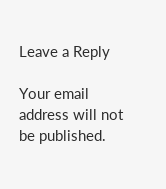Leave a Reply

Your email address will not be published.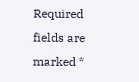Required fields are marked *